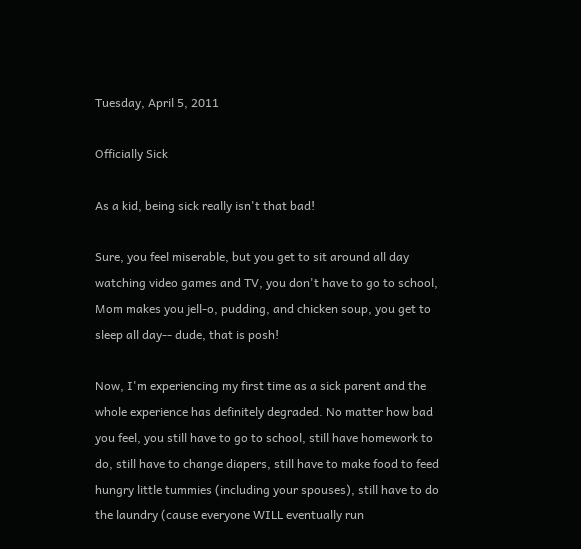Tuesday, April 5, 2011

Officially Sick

As a kid, being sick really isn't that bad!

Sure, you feel miserable, but you get to sit around all day watching video games and TV, you don't have to go to school, Mom makes you jell-o, pudding, and chicken soup, you get to sleep all day-- dude, that is posh!

Now, I'm experiencing my first time as a sick parent and the whole experience has definitely degraded. No matter how bad you feel, you still have to go to school, still have homework to do, still have to change diapers, still have to make food to feed hungry little tummies (including your spouses), still have to do the laundry (cause everyone WILL eventually run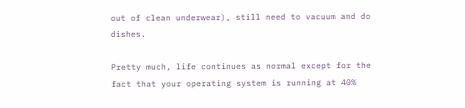out of clean underwear), still need to vacuum and do dishes.

Pretty much, life continues as normal except for the fact that your operating system is running at 40%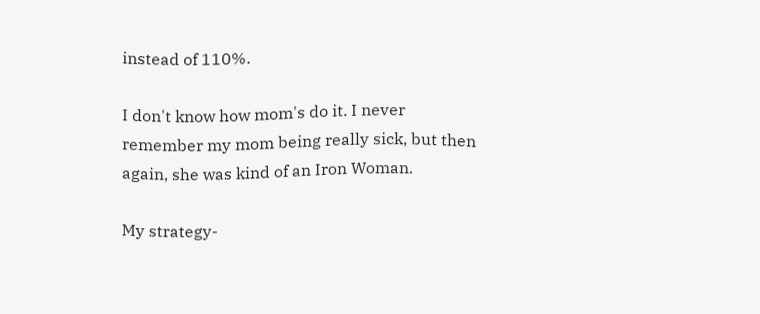instead of 110%.

I don't know how mom's do it. I never remember my mom being really sick, but then again, she was kind of an Iron Woman.

My strategy-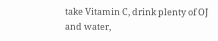take Vitamin C, drink plenty of OJ and water,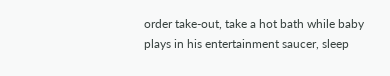order take-out, take a hot bath while baby plays in his entertainment saucer, sleep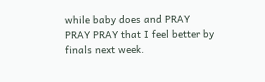while baby does and PRAY PRAY PRAY that I feel better by finals next week.